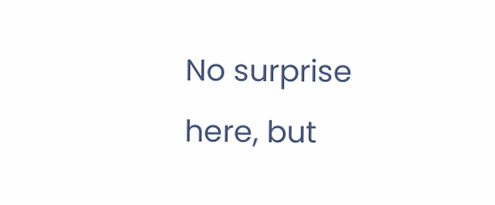No surprise here, but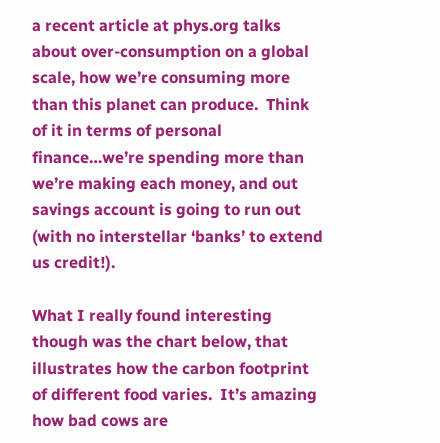a recent article at phys.org talks about over-consumption on a global scale, how we’re consuming more than this planet can produce.  Think of it in terms of personal finance…we’re spending more than we’re making each money, and out savings account is going to run out (with no interstellar ‘banks’ to extend us credit!).

What I really found interesting though was the chart below, that illustrates how the carbon footprint of different food varies.  It’s amazing how bad cows are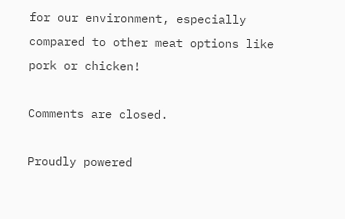for our environment, especially compared to other meat options like pork or chicken!

Comments are closed.

Proudly powered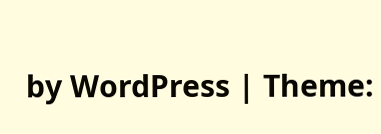by WordPress | Theme: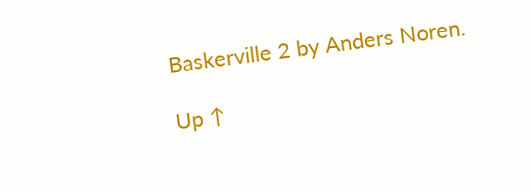Baskerville 2 by Anders Noren.

Up ↑